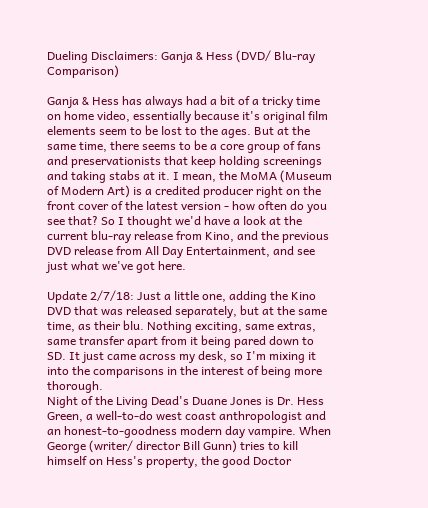Dueling Disclaimers: Ganja & Hess (DVD/ Blu-ray Comparison)

Ganja & Hess has always had a bit of a tricky time on home video, essentially because it's original film elements seem to be lost to the ages. But at the same time, there seems to be a core group of fans and preservationists that keep holding screenings and taking stabs at it. I mean, the MoMA (Museum of Modern Art) is a credited producer right on the front cover of the latest version - how often do you see that? So I thought we'd have a look at the current blu-ray release from Kino, and the previous DVD release from All Day Entertainment, and see just what we've got here.

Update 2/7/18: Just a little one, adding the Kino DVD that was released separately, but at the same time, as their blu. Nothing exciting, same extras, same transfer apart from it being pared down to SD. It just came across my desk, so I'm mixing it into the comparisons in the interest of being more thorough.
Night of the Living Dead's Duane Jones is Dr. Hess Green, a well-to-do west coast anthropologist and an honest-to-goodness modern day vampire. When George (writer/ director Bill Gunn) tries to kill himself on Hess's property, the good Doctor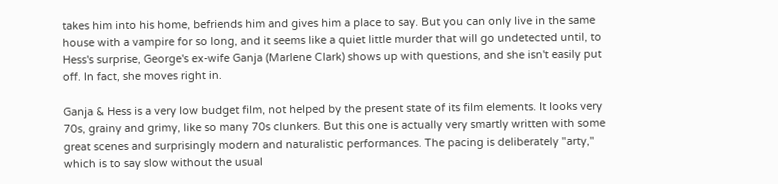takes him into his home, befriends him and gives him a place to say. But you can only live in the same house with a vampire for so long, and it seems like a quiet little murder that will go undetected until, to Hess's surprise, George's ex-wife Ganja (Marlene Clark) shows up with questions, and she isn't easily put off. In fact, she moves right in.

Ganja & Hess is a very low budget film, not helped by the present state of its film elements. It looks very 70s, grainy and grimy, like so many 70s clunkers. But this one is actually very smartly written with some great scenes and surprisingly modern and naturalistic performances. The pacing is deliberately "arty," which is to say slow without the usual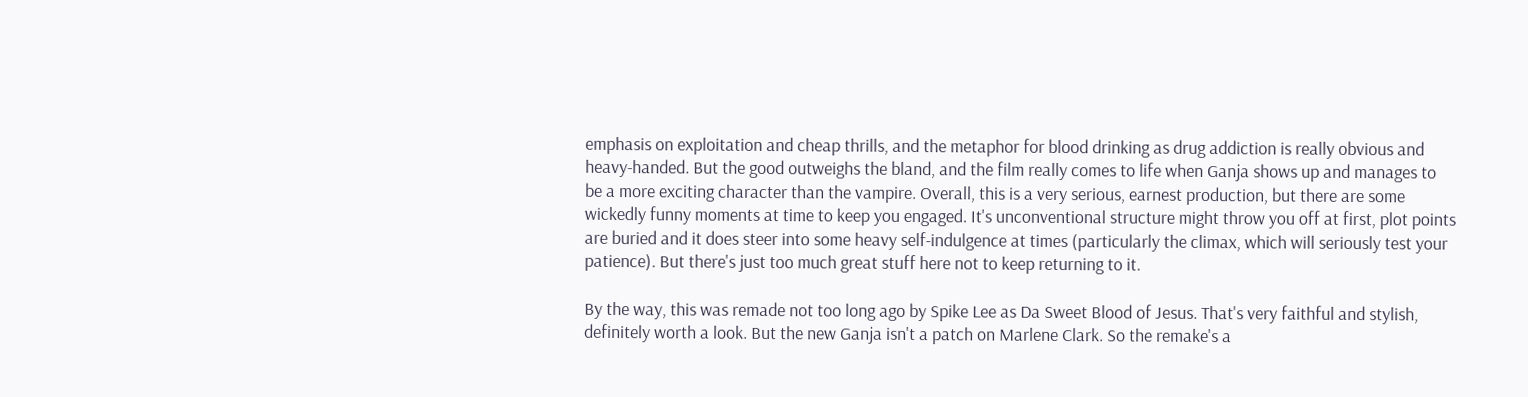emphasis on exploitation and cheap thrills, and the metaphor for blood drinking as drug addiction is really obvious and heavy-handed. But the good outweighs the bland, and the film really comes to life when Ganja shows up and manages to be a more exciting character than the vampire. Overall, this is a very serious, earnest production, but there are some wickedly funny moments at time to keep you engaged. It's unconventional structure might throw you off at first, plot points are buried and it does steer into some heavy self-indulgence at times (particularly the climax, which will seriously test your patience). But there's just too much great stuff here not to keep returning to it.

By the way, this was remade not too long ago by Spike Lee as Da Sweet Blood of Jesus. That's very faithful and stylish, definitely worth a look. But the new Ganja isn't a patch on Marlene Clark. So the remake's a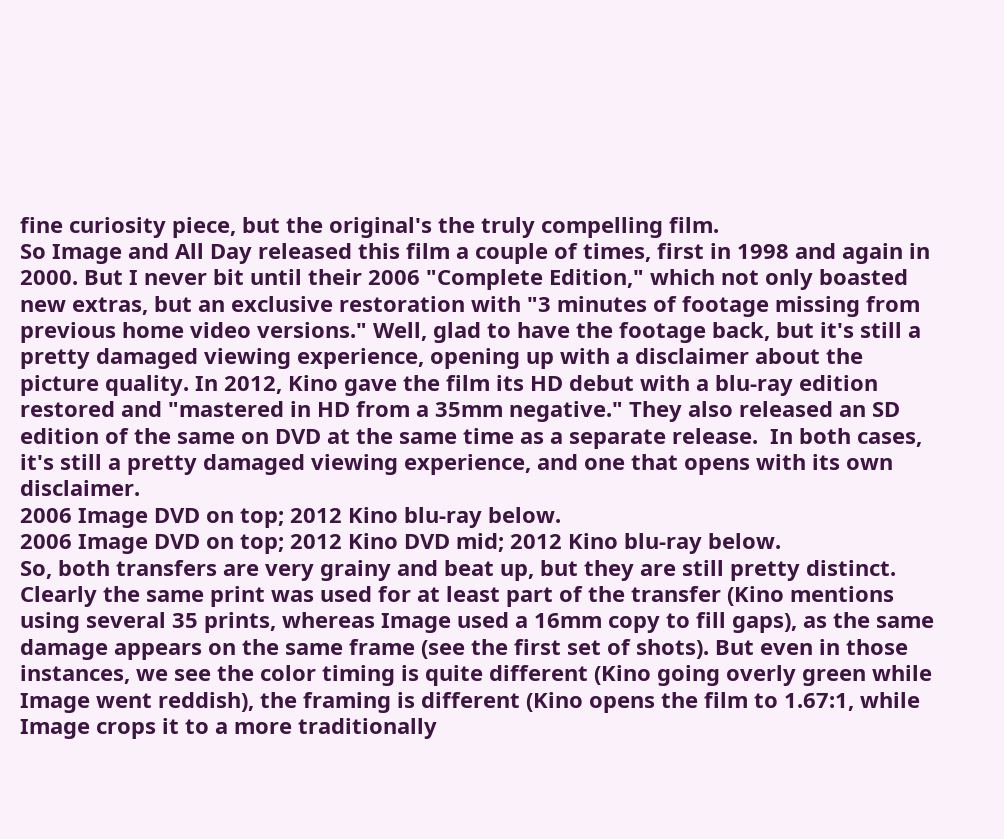fine curiosity piece, but the original's the truly compelling film.
So Image and All Day released this film a couple of times, first in 1998 and again in 2000. But I never bit until their 2006 "Complete Edition," which not only boasted new extras, but an exclusive restoration with "3 minutes of footage missing from previous home video versions." Well, glad to have the footage back, but it's still a pretty damaged viewing experience, opening up with a disclaimer about the picture quality. In 2012, Kino gave the film its HD debut with a blu-ray edition restored and "mastered in HD from a 35mm negative." They also released an SD edition of the same on DVD at the same time as a separate release.  In both cases, it's still a pretty damaged viewing experience, and one that opens with its own disclaimer.
2006 Image DVD on top; 2012 Kino blu-ray below.
2006 Image DVD on top; 2012 Kino DVD mid; 2012 Kino blu-ray below.
So, both transfers are very grainy and beat up, but they are still pretty distinct. Clearly the same print was used for at least part of the transfer (Kino mentions using several 35 prints, whereas Image used a 16mm copy to fill gaps), as the same damage appears on the same frame (see the first set of shots). But even in those instances, we see the color timing is quite different (Kino going overly green while Image went reddish), the framing is different (Kino opens the film to 1.67:1, while Image crops it to a more traditionally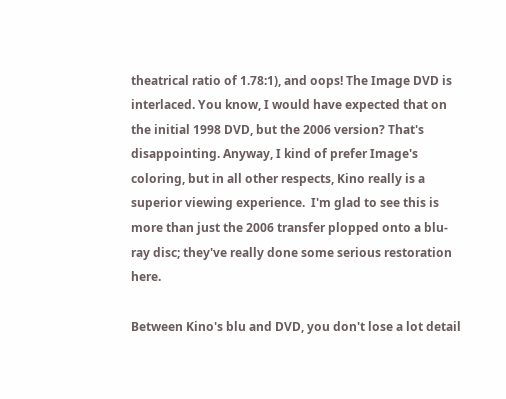theatrical ratio of 1.78:1), and oops! The Image DVD is interlaced. You know, I would have expected that on the initial 1998 DVD, but the 2006 version? That's disappointing. Anyway, I kind of prefer Image's coloring, but in all other respects, Kino really is a superior viewing experience.  I'm glad to see this is more than just the 2006 transfer plopped onto a blu-ray disc; they've really done some serious restoration here.

Between Kino's blu and DVD, you don't lose a lot detail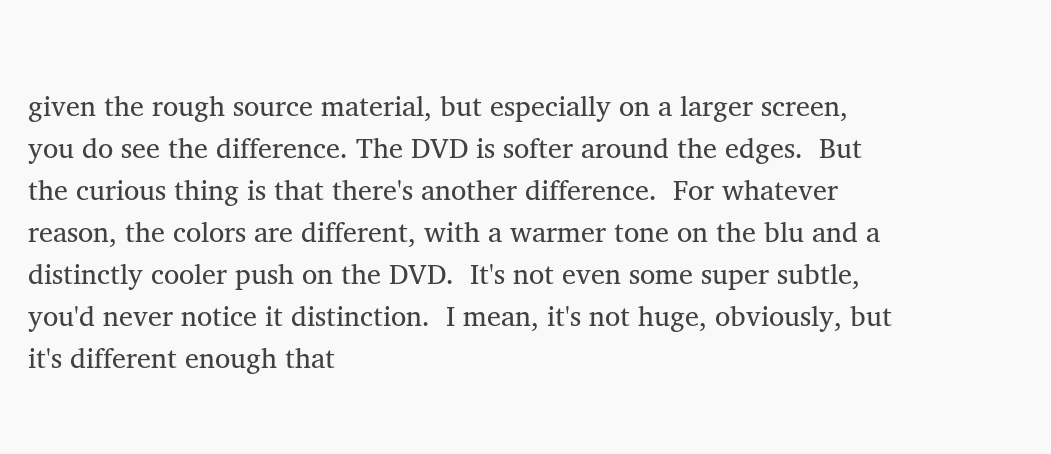given the rough source material, but especially on a larger screen, you do see the difference. The DVD is softer around the edges.  But the curious thing is that there's another difference.  For whatever reason, the colors are different, with a warmer tone on the blu and a distinctly cooler push on the DVD.  It's not even some super subtle, you'd never notice it distinction.  I mean, it's not huge, obviously, but it's different enough that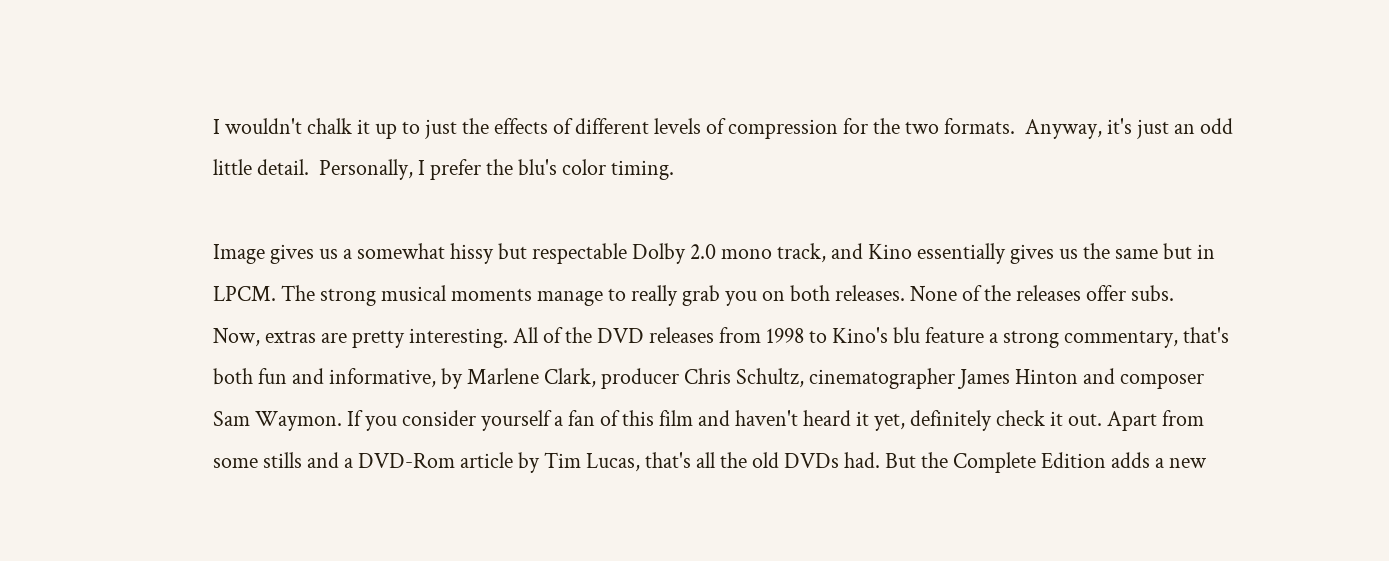I wouldn't chalk it up to just the effects of different levels of compression for the two formats.  Anyway, it's just an odd little detail.  Personally, I prefer the blu's color timing.

Image gives us a somewhat hissy but respectable Dolby 2.0 mono track, and Kino essentially gives us the same but in LPCM. The strong musical moments manage to really grab you on both releases. None of the releases offer subs.
Now, extras are pretty interesting. All of the DVD releases from 1998 to Kino's blu feature a strong commentary, that's both fun and informative, by Marlene Clark, producer Chris Schultz, cinematographer James Hinton and composer Sam Waymon. If you consider yourself a fan of this film and haven't heard it yet, definitely check it out. Apart from some stills and a DVD-Rom article by Tim Lucas, that's all the old DVDs had. But the Complete Edition adds a new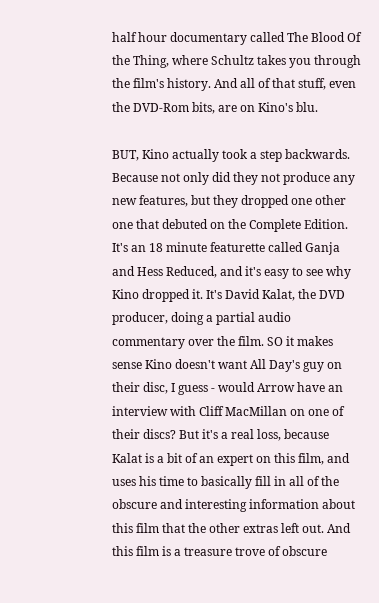half hour documentary called The Blood Of the Thing, where Schultz takes you through the film's history. And all of that stuff, even the DVD-Rom bits, are on Kino's blu.

BUT, Kino actually took a step backwards. Because not only did they not produce any new features, but they dropped one other one that debuted on the Complete Edition. It's an 18 minute featurette called Ganja and Hess Reduced, and it's easy to see why Kino dropped it. It's David Kalat, the DVD producer, doing a partial audio commentary over the film. SO it makes sense Kino doesn't want All Day's guy on their disc, I guess - would Arrow have an interview with Cliff MacMillan on one of their discs? But it's a real loss, because Kalat is a bit of an expert on this film, and uses his time to basically fill in all of the obscure and interesting information about this film that the other extras left out. And this film is a treasure trove of obscure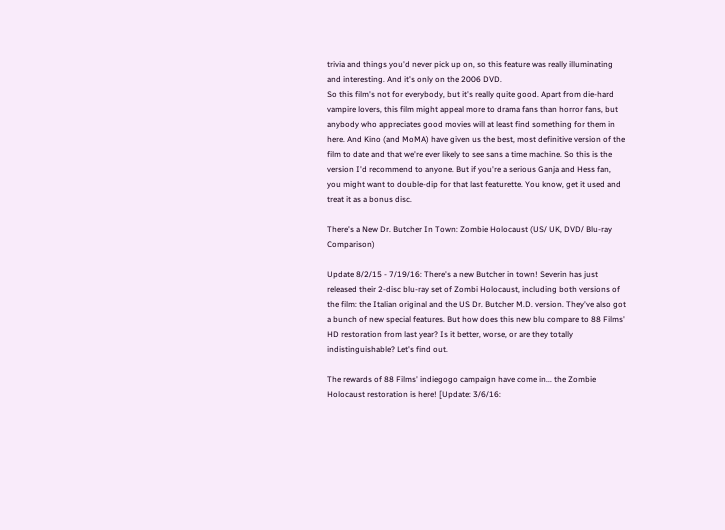trivia and things you'd never pick up on, so this feature was really illuminating and interesting. And it's only on the 2006 DVD.
So this film's not for everybody, but it's really quite good. Apart from die-hard vampire lovers, this film might appeal more to drama fans than horror fans, but anybody who appreciates good movies will at least find something for them in here. And Kino (and MoMA) have given us the best, most definitive version of the film to date and that we're ever likely to see sans a time machine. So this is the version I'd recommend to anyone. But if you're a serious Ganja and Hess fan, you might want to double-dip for that last featurette. You know, get it used and treat it as a bonus disc.

There's a New Dr. Butcher In Town: Zombie Holocaust (US/ UK, DVD/ Blu-ray Comparison)

Update 8/2/15 - 7/19/16: There's a new Butcher in town! Severin has just released their 2-disc blu-ray set of Zombi Holocaust, including both versions of the film: the Italian original and the US Dr. Butcher M.D. version. They've also got a bunch of new special features. But how does this new blu compare to 88 Films' HD restoration from last year? Is it better, worse, or are they totally indistinguishable? Let's find out.

The rewards of 88 Films' indiegogo campaign have come in... the Zombie Holocaust restoration is here! [Update: 3/6/16: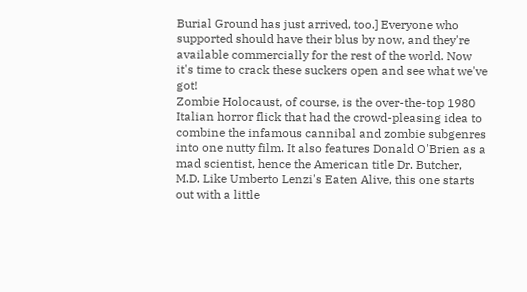Burial Ground has just arrived, too.] Everyone who supported should have their blus by now, and they're available commercially for the rest of the world. Now it's time to crack these suckers open and see what we've got!
Zombie Holocaust, of course, is the over-the-top 1980 Italian horror flick that had the crowd-pleasing idea to combine the infamous cannibal and zombie subgenres into one nutty film. It also features Donald O'Brien as a mad scientist, hence the American title Dr. Butcher, M.D. Like Umberto Lenzi's Eaten Alive, this one starts out with a little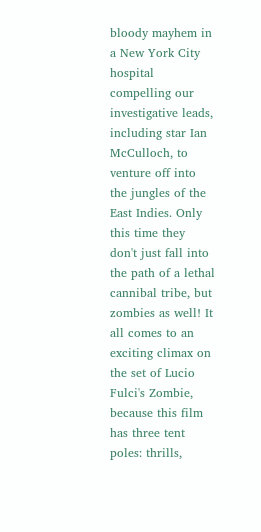bloody mayhem in a New York City hospital compelling our investigative leads, including star Ian McCulloch, to venture off into the jungles of the East Indies. Only this time they don't just fall into the path of a lethal cannibal tribe, but zombies as well! It all comes to an exciting climax on the set of Lucio Fulci's Zombie, because this film has three tent poles: thrills,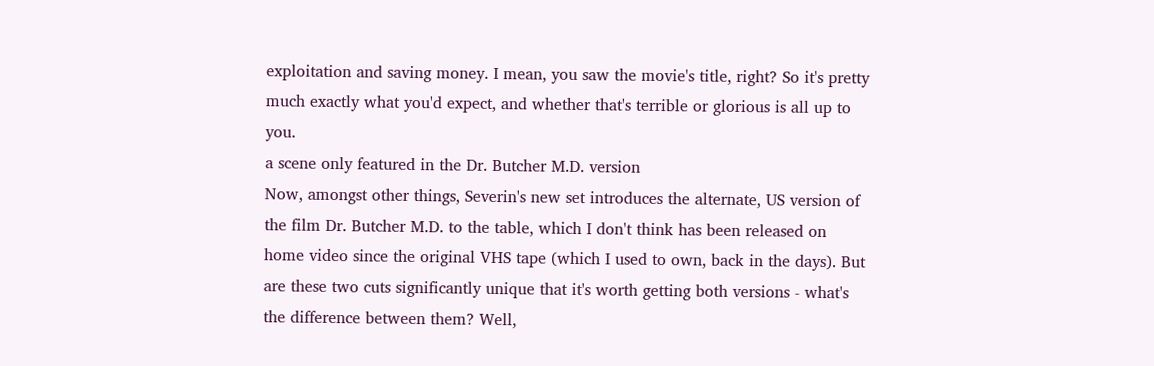exploitation and saving money. I mean, you saw the movie's title, right? So it's pretty much exactly what you'd expect, and whether that's terrible or glorious is all up to you.
a scene only featured in the Dr. Butcher M.D. version
Now, amongst other things, Severin's new set introduces the alternate, US version of the film Dr. Butcher M.D. to the table, which I don't think has been released on home video since the original VHS tape (which I used to own, back in the days). But are these two cuts significantly unique that it's worth getting both versions - what's the difference between them? Well,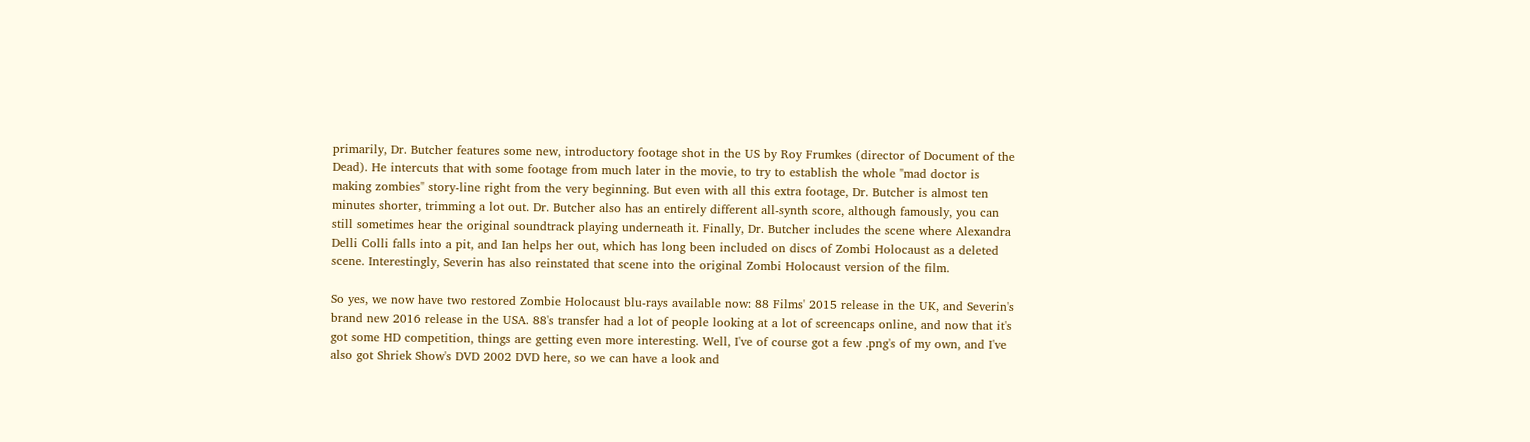primarily, Dr. Butcher features some new, introductory footage shot in the US by Roy Frumkes (director of Document of the Dead). He intercuts that with some footage from much later in the movie, to try to establish the whole "mad doctor is making zombies" story-line right from the very beginning. But even with all this extra footage, Dr. Butcher is almost ten minutes shorter, trimming a lot out. Dr. Butcher also has an entirely different all-synth score, although famously, you can still sometimes hear the original soundtrack playing underneath it. Finally, Dr. Butcher includes the scene where Alexandra Delli Colli falls into a pit, and Ian helps her out, which has long been included on discs of Zombi Holocaust as a deleted scene. Interestingly, Severin has also reinstated that scene into the original Zombi Holocaust version of the film.

So yes, we now have two restored Zombie Holocaust blu-rays available now: 88 Films' 2015 release in the UK, and Severin's brand new 2016 release in the USA. 88's transfer had a lot of people looking at a lot of screencaps online, and now that it's got some HD competition, things are getting even more interesting. Well, I've of course got a few .png's of my own, and I've also got Shriek Show's DVD 2002 DVD here, so we can have a look and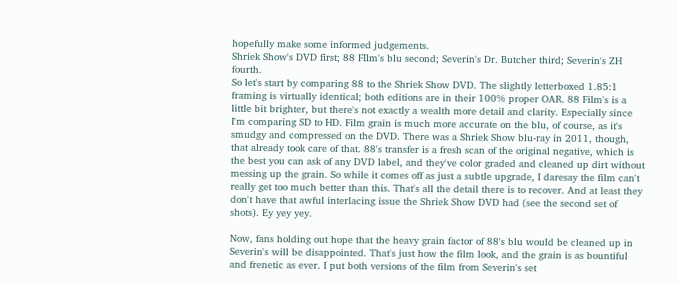hopefully make some informed judgements.
Shriek Show's DVD first; 88 FIlm's blu second; Severin's Dr. Butcher third; Severin's ZH fourth.
So let's start by comparing 88 to the Shriek Show DVD. The slightly letterboxed 1.85:1 framing is virtually identical; both editions are in their 100% proper OAR. 88 Film's is a little bit brighter, but there's not exactly a wealth more detail and clarity. Especially since I'm comparing SD to HD. Film grain is much more accurate on the blu, of course, as it's smudgy and compressed on the DVD. There was a Shriek Show blu-ray in 2011, though, that already took care of that. 88's transfer is a fresh scan of the original negative, which is the best you can ask of any DVD label, and they've color graded and cleaned up dirt without messing up the grain. So while it comes off as just a subtle upgrade, I daresay the film can't really get too much better than this. That's all the detail there is to recover. And at least they don't have that awful interlacing issue the Shriek Show DVD had (see the second set of shots). Ey yey yey.

Now, fans holding out hope that the heavy grain factor of 88's blu would be cleaned up in Severin's will be disappointed. That's just how the film look, and the grain is as bountiful and frenetic as ever. I put both versions of the film from Severin's set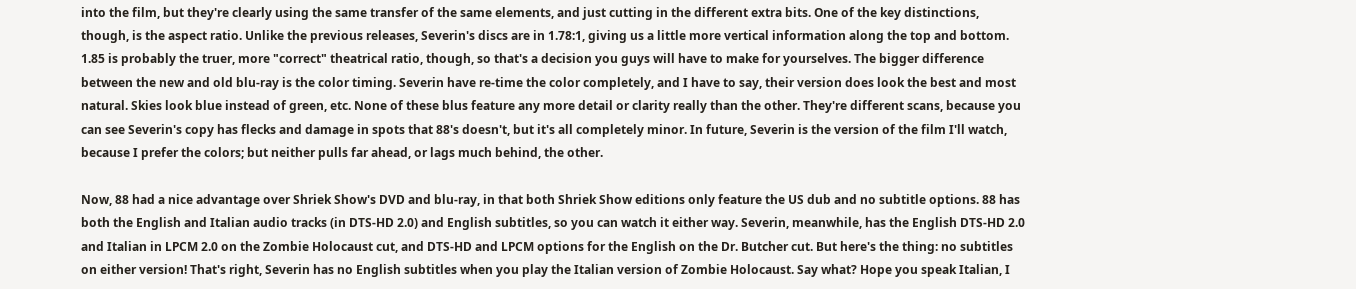into the film, but they're clearly using the same transfer of the same elements, and just cutting in the different extra bits. One of the key distinctions, though, is the aspect ratio. Unlike the previous releases, Severin's discs are in 1.78:1, giving us a little more vertical information along the top and bottom. 1.85 is probably the truer, more "correct" theatrical ratio, though, so that's a decision you guys will have to make for yourselves. The bigger difference between the new and old blu-ray is the color timing. Severin have re-time the color completely, and I have to say, their version does look the best and most natural. Skies look blue instead of green, etc. None of these blus feature any more detail or clarity really than the other. They're different scans, because you can see Severin's copy has flecks and damage in spots that 88's doesn't, but it's all completely minor. In future, Severin is the version of the film I'll watch, because I prefer the colors; but neither pulls far ahead, or lags much behind, the other.

Now, 88 had a nice advantage over Shriek Show's DVD and blu-ray, in that both Shriek Show editions only feature the US dub and no subtitle options. 88 has both the English and Italian audio tracks (in DTS-HD 2.0) and English subtitles, so you can watch it either way. Severin, meanwhile, has the English DTS-HD 2.0 and Italian in LPCM 2.0 on the Zombie Holocaust cut, and DTS-HD and LPCM options for the English on the Dr. Butcher cut. But here's the thing: no subtitles on either version! That's right, Severin has no English subtitles when you play the Italian version of Zombie Holocaust. Say what? Hope you speak Italian, I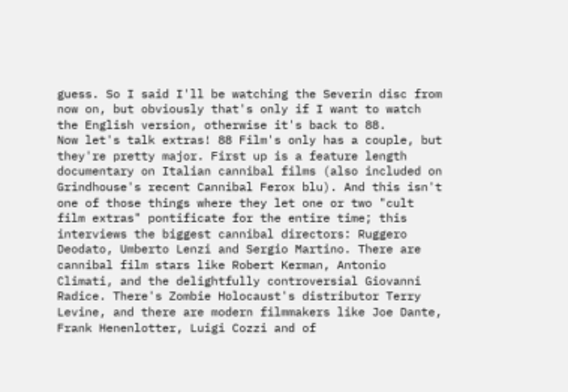guess. So I said I'll be watching the Severin disc from now on, but obviously that's only if I want to watch the English version, otherwise it's back to 88.
Now let's talk extras! 88 Film's only has a couple, but they're pretty major. First up is a feature length documentary on Italian cannibal films (also included on Grindhouse's recent Cannibal Ferox blu). And this isn't one of those things where they let one or two "cult film extras" pontificate for the entire time; this interviews the biggest cannibal directors: Ruggero Deodato, Umberto Lenzi and Sergio Martino. There are cannibal film stars like Robert Kerman, Antonio Climati, and the delightfully controversial Giovanni Radice. There's Zombie Holocaust's distributor Terry Levine, and there are modern filmmakers like Joe Dante, Frank Henenlotter, Luigi Cozzi and of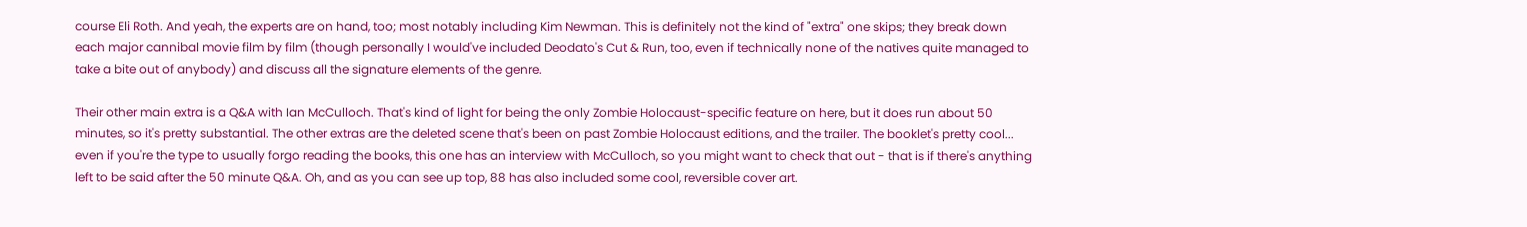course Eli Roth. And yeah, the experts are on hand, too; most notably including Kim Newman. This is definitely not the kind of "extra" one skips; they break down each major cannibal movie film by film (though personally I would've included Deodato's Cut & Run, too, even if technically none of the natives quite managed to take a bite out of anybody) and discuss all the signature elements of the genre.

Their other main extra is a Q&A with Ian McCulloch. That's kind of light for being the only Zombie Holocaust-specific feature on here, but it does run about 50 minutes, so it's pretty substantial. The other extras are the deleted scene that's been on past Zombie Holocaust editions, and the trailer. The booklet's pretty cool... even if you're the type to usually forgo reading the books, this one has an interview with McCulloch, so you might want to check that out - that is if there's anything left to be said after the 50 minute Q&A. Oh, and as you can see up top, 88 has also included some cool, reversible cover art.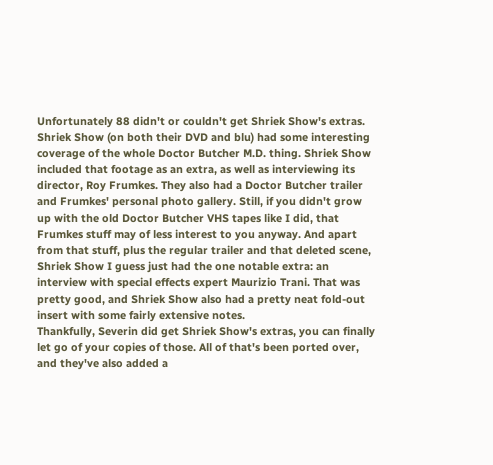Unfortunately 88 didn't or couldn't get Shriek Show's extras. Shriek Show (on both their DVD and blu) had some interesting coverage of the whole Doctor Butcher M.D. thing. Shriek Show included that footage as an extra, as well as interviewing its director, Roy Frumkes. They also had a Doctor Butcher trailer and Frumkes' personal photo gallery. Still, if you didn't grow up with the old Doctor Butcher VHS tapes like I did, that Frumkes stuff may of less interest to you anyway. And apart from that stuff, plus the regular trailer and that deleted scene, Shriek Show I guess just had the one notable extra: an interview with special effects expert Maurizio Trani. That was pretty good, and Shriek Show also had a pretty neat fold-out insert with some fairly extensive notes.
Thankfully, Severin did get Shriek Show's extras, you can finally let go of your copies of those. All of that's been ported over, and they've also added a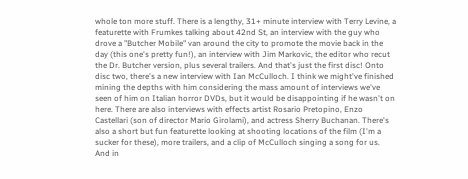whole ton more stuff. There is a lengthy, 31+ minute interview with Terry Levine, a featurette with Frumkes talking about 42nd St, an interview with the guy who drove a "Butcher Mobile" van around the city to promote the movie back in the day (this one's pretty fun!), an interview with Jim Markovic, the editor who recut the Dr. Butcher version, plus several trailers. And that's just the first disc! Onto disc two, there's a new interview with Ian McCulloch. I think we might've finished mining the depths with him considering the mass amount of interviews we've seen of him on Italian horror DVDs, but it would be disappointing if he wasn't on here. There are also interviews with effects artist Rosario Pretopino, Enzo Castellari (son of director Mario Girolami), and actress Sherry Buchanan. There's also a short but fun featurette looking at shooting locations of the film (I'm a sucker for these), more trailers, and a clip of McCulloch singing a song for us. And in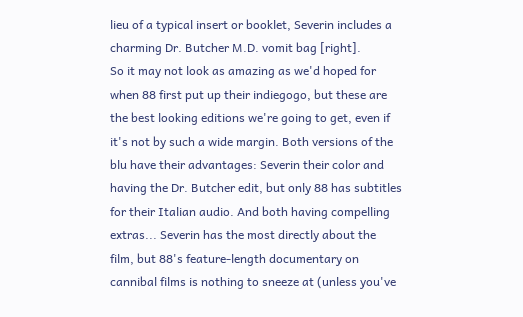lieu of a typical insert or booklet, Severin includes a charming Dr. Butcher M.D. vomit bag [right].
So it may not look as amazing as we'd hoped for when 88 first put up their indiegogo, but these are the best looking editions we're going to get, even if it's not by such a wide margin. Both versions of the blu have their advantages: Severin their color and having the Dr. Butcher edit, but only 88 has subtitles for their Italian audio. And both having compelling extras... Severin has the most directly about the film, but 88's feature-length documentary on cannibal films is nothing to sneeze at (unless you've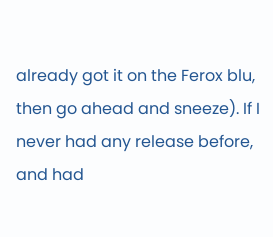already got it on the Ferox blu, then go ahead and sneeze). If I never had any release before, and had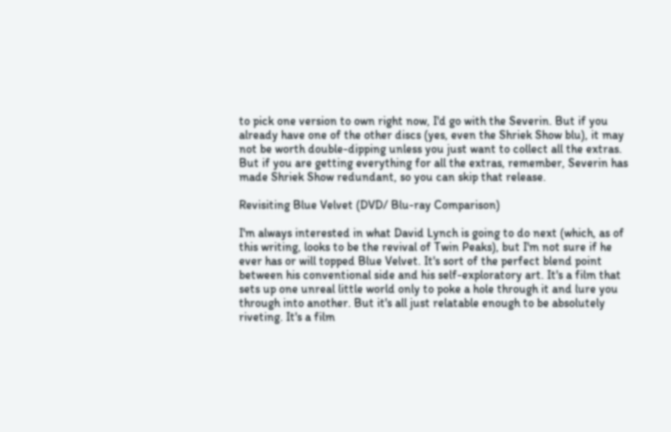to pick one version to own right now, I'd go with the Severin. But if you already have one of the other discs (yes, even the Shriek Show blu), it may not be worth double-dipping unless you just want to collect all the extras. But if you are getting everything for all the extras, remember, Severin has made Shriek Show redundant, so you can skip that release.

Revisiting Blue Velvet (DVD/ Blu-ray Comparison)

I'm always interested in what David Lynch is going to do next (which, as of this writing, looks to be the revival of Twin Peaks), but I'm not sure if he ever has or will topped Blue Velvet. It's sort of the perfect blend point between his conventional side and his self-exploratory art. It's a film that sets up one unreal little world only to poke a hole through it and lure you through into another. But it's all just relatable enough to be absolutely riveting. It's a film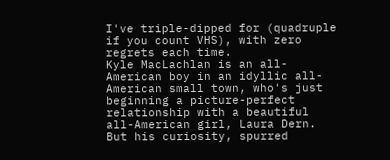I've triple-dipped for (quadruple if you count VHS), with zero regrets each time.
Kyle MacLachlan is an all-American boy in an idyllic all-American small town, who's just beginning a picture-perfect relationship with a beautiful all-American girl, Laura Dern. But his curiosity, spurred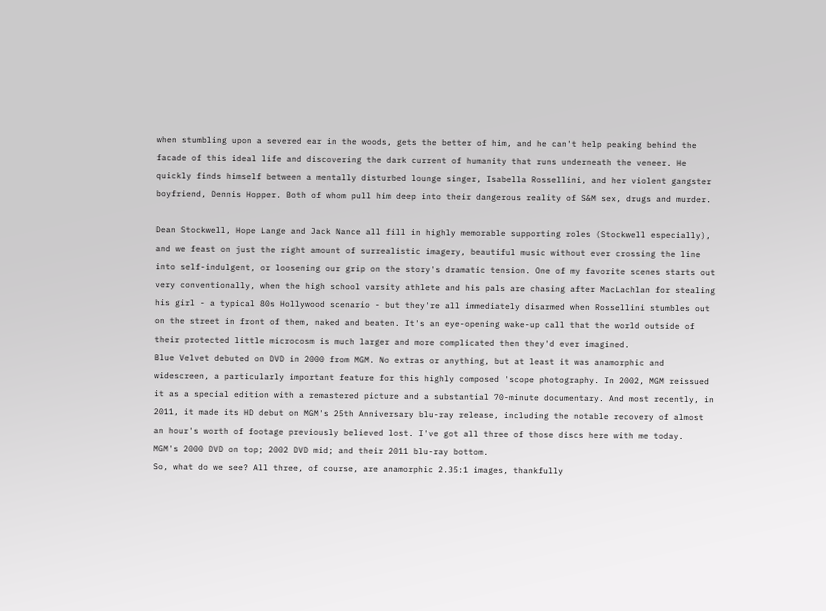when stumbling upon a severed ear in the woods, gets the better of him, and he can't help peaking behind the facade of this ideal life and discovering the dark current of humanity that runs underneath the veneer. He quickly finds himself between a mentally disturbed lounge singer, Isabella Rossellini, and her violent gangster boyfriend, Dennis Hopper. Both of whom pull him deep into their dangerous reality of S&M sex, drugs and murder.

Dean Stockwell, Hope Lange and Jack Nance all fill in highly memorable supporting roles (Stockwell especially), and we feast on just the right amount of surrealistic imagery, beautiful music without ever crossing the line into self-indulgent, or loosening our grip on the story's dramatic tension. One of my favorite scenes starts out very conventionally, when the high school varsity athlete and his pals are chasing after MacLachlan for stealing his girl - a typical 80s Hollywood scenario - but they're all immediately disarmed when Rossellini stumbles out on the street in front of them, naked and beaten. It's an eye-opening wake-up call that the world outside of their protected little microcosm is much larger and more complicated then they'd ever imagined.
Blue Velvet debuted on DVD in 2000 from MGM. No extras or anything, but at least it was anamorphic and widescreen, a particularly important feature for this highly composed 'scope photography. In 2002, MGM reissued it as a special edition with a remastered picture and a substantial 70-minute documentary. And most recently, in 2011, it made its HD debut on MGM's 25th Anniversary blu-ray release, including the notable recovery of almost an hour's worth of footage previously believed lost. I've got all three of those discs here with me today.
MGM's 2000 DVD on top; 2002 DVD mid; and their 2011 blu-ray bottom.
So, what do we see? All three, of course, are anamorphic 2.35:1 images, thankfully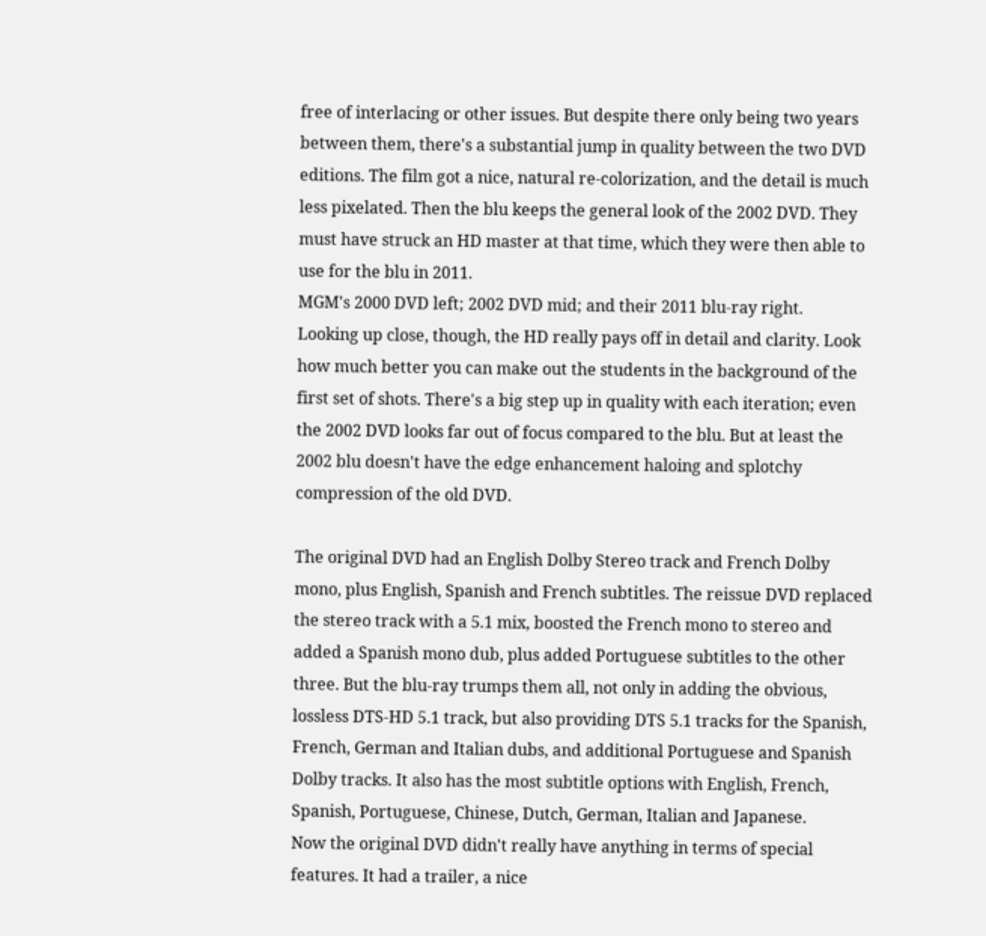free of interlacing or other issues. But despite there only being two years between them, there's a substantial jump in quality between the two DVD editions. The film got a nice, natural re-colorization, and the detail is much less pixelated. Then the blu keeps the general look of the 2002 DVD. They must have struck an HD master at that time, which they were then able to use for the blu in 2011.
MGM's 2000 DVD left; 2002 DVD mid; and their 2011 blu-ray right.
Looking up close, though, the HD really pays off in detail and clarity. Look how much better you can make out the students in the background of the first set of shots. There's a big step up in quality with each iteration; even the 2002 DVD looks far out of focus compared to the blu. But at least the 2002 blu doesn't have the edge enhancement haloing and splotchy compression of the old DVD.

The original DVD had an English Dolby Stereo track and French Dolby mono, plus English, Spanish and French subtitles. The reissue DVD replaced the stereo track with a 5.1 mix, boosted the French mono to stereo and added a Spanish mono dub, plus added Portuguese subtitles to the other three. But the blu-ray trumps them all, not only in adding the obvious, lossless DTS-HD 5.1 track, but also providing DTS 5.1 tracks for the Spanish, French, German and Italian dubs, and additional Portuguese and Spanish Dolby tracks. It also has the most subtitle options with English, French, Spanish, Portuguese, Chinese, Dutch, German, Italian and Japanese.
Now the original DVD didn't really have anything in terms of special features. It had a trailer, a nice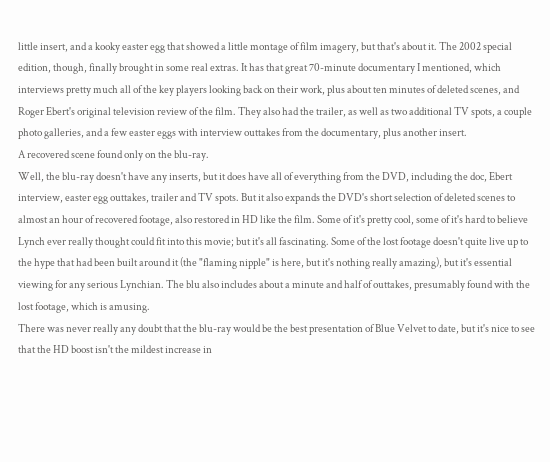little insert, and a kooky easter egg that showed a little montage of film imagery, but that's about it. The 2002 special edition, though, finally brought in some real extras. It has that great 70-minute documentary I mentioned, which interviews pretty much all of the key players looking back on their work, plus about ten minutes of deleted scenes, and Roger Ebert's original television review of the film. They also had the trailer, as well as two additional TV spots, a couple photo galleries, and a few easter eggs with interview outtakes from the documentary, plus another insert.
A recovered scene found only on the blu-ray.
Well, the blu-ray doesn't have any inserts, but it does have all of everything from the DVD, including the doc, Ebert interview, easter egg outtakes, trailer and TV spots. But it also expands the DVD's short selection of deleted scenes to almost an hour of recovered footage, also restored in HD like the film. Some of it's pretty cool, some of it's hard to believe Lynch ever really thought could fit into this movie; but it's all fascinating. Some of the lost footage doesn't quite live up to the hype that had been built around it (the "flaming nipple" is here, but it's nothing really amazing), but it's essential viewing for any serious Lynchian. The blu also includes about a minute and half of outtakes, presumably found with the lost footage, which is amusing.
There was never really any doubt that the blu-ray would be the best presentation of Blue Velvet to date, but it's nice to see that the HD boost isn't the mildest increase in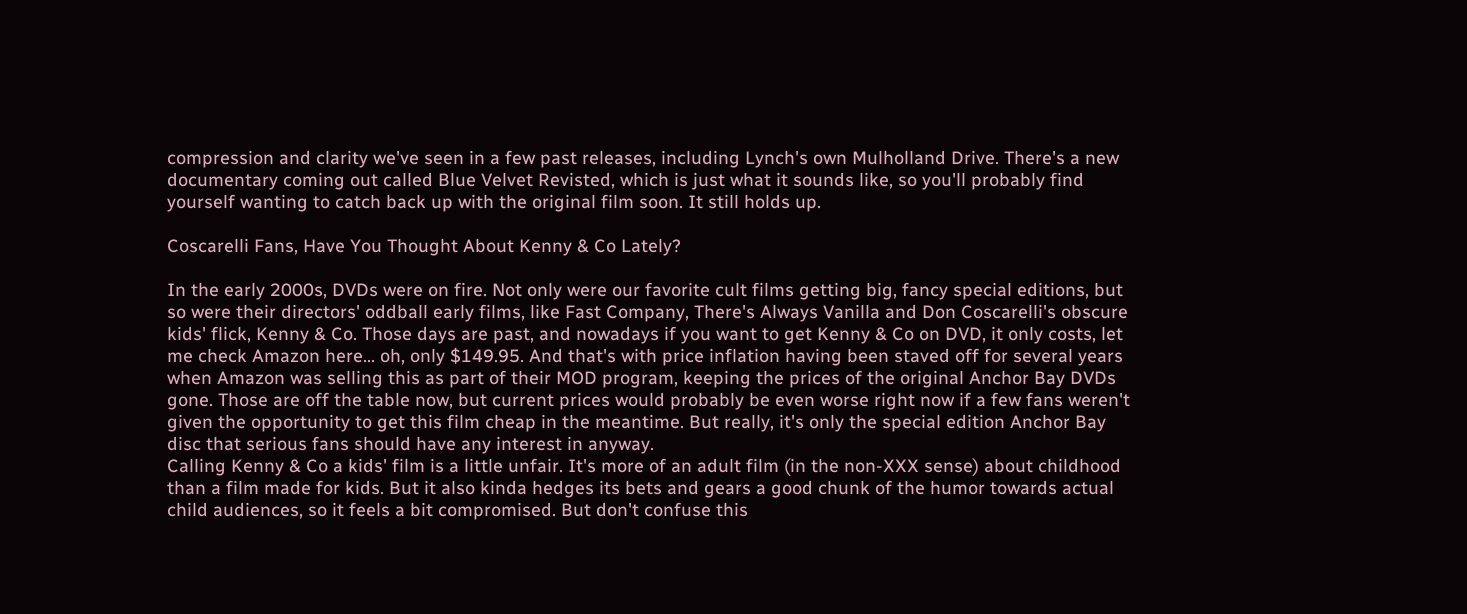compression and clarity we've seen in a few past releases, including Lynch's own Mulholland Drive. There's a new documentary coming out called Blue Velvet Revisted, which is just what it sounds like, so you'll probably find yourself wanting to catch back up with the original film soon. It still holds up.

Coscarelli Fans, Have You Thought About Kenny & Co Lately?

In the early 2000s, DVDs were on fire. Not only were our favorite cult films getting big, fancy special editions, but so were their directors' oddball early films, like Fast Company, There's Always Vanilla and Don Coscarelli's obscure kids' flick, Kenny & Co. Those days are past, and nowadays if you want to get Kenny & Co on DVD, it only costs, let me check Amazon here... oh, only $149.95. And that's with price inflation having been staved off for several years when Amazon was selling this as part of their MOD program, keeping the prices of the original Anchor Bay DVDs gone. Those are off the table now, but current prices would probably be even worse right now if a few fans weren't given the opportunity to get this film cheap in the meantime. But really, it's only the special edition Anchor Bay disc that serious fans should have any interest in anyway.
Calling Kenny & Co a kids' film is a little unfair. It's more of an adult film (in the non-XXX sense) about childhood than a film made for kids. But it also kinda hedges its bets and gears a good chunk of the humor towards actual child audiences, so it feels a bit compromised. But don't confuse this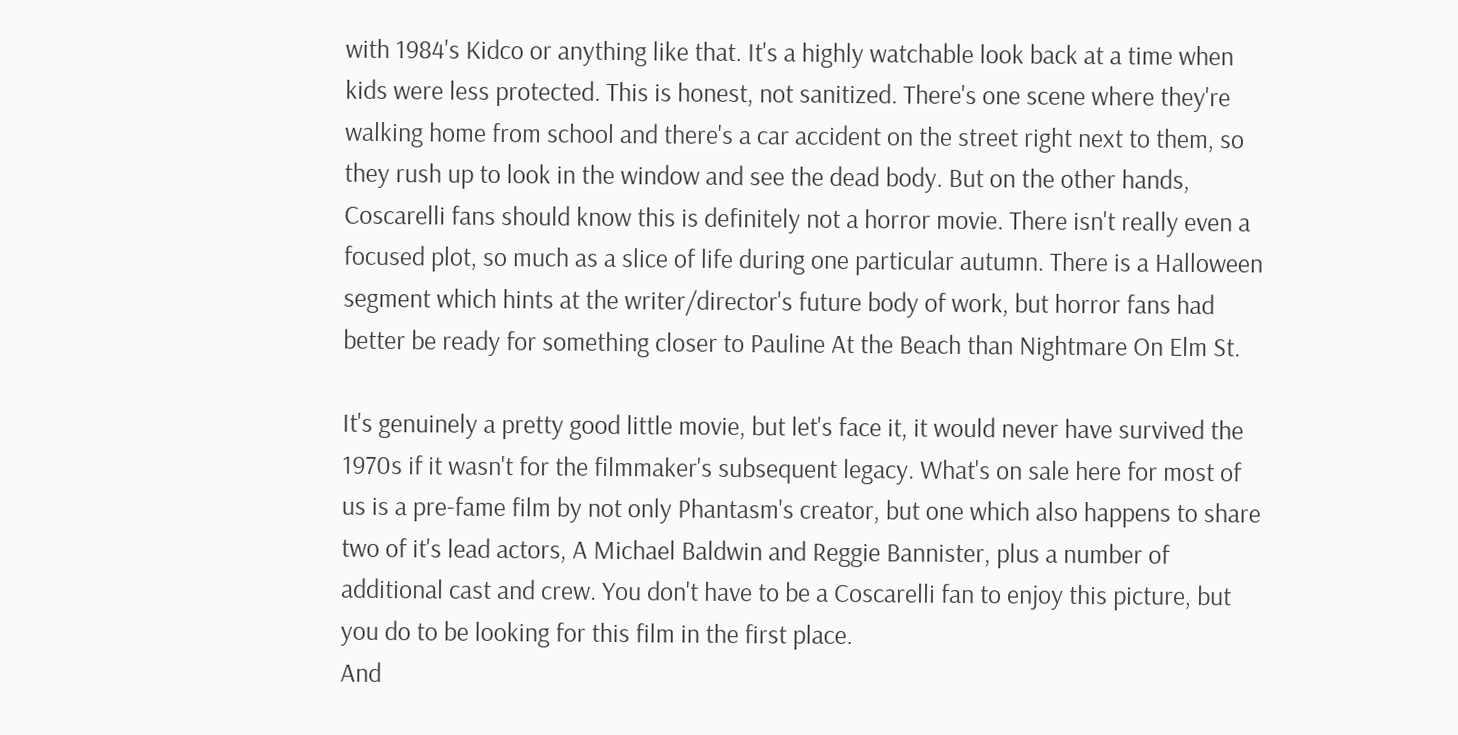with 1984's Kidco or anything like that. It's a highly watchable look back at a time when kids were less protected. This is honest, not sanitized. There's one scene where they're walking home from school and there's a car accident on the street right next to them, so they rush up to look in the window and see the dead body. But on the other hands, Coscarelli fans should know this is definitely not a horror movie. There isn't really even a focused plot, so much as a slice of life during one particular autumn. There is a Halloween segment which hints at the writer/director's future body of work, but horror fans had better be ready for something closer to Pauline At the Beach than Nightmare On Elm St.

It's genuinely a pretty good little movie, but let's face it, it would never have survived the 1970s if it wasn't for the filmmaker's subsequent legacy. What's on sale here for most of us is a pre-fame film by not only Phantasm's creator, but one which also happens to share two of it's lead actors, A Michael Baldwin and Reggie Bannister, plus a number of additional cast and crew. You don't have to be a Coscarelli fan to enjoy this picture, but you do to be looking for this film in the first place.
And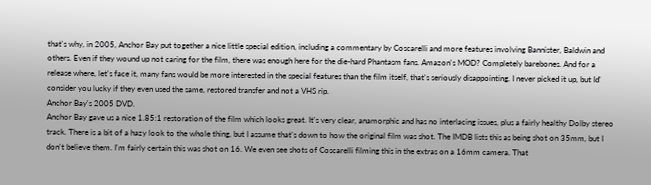that's why, in 2005, Anchor Bay put together a nice little special edition, including a commentary by Coscarelli and more features involving Bannister, Baldwin and others. Even if they wound up not caring for the film, there was enough here for the die-hard Phantasm fans. Amazon's MOD? Completely barebones. And for a release where, let's face it, many fans would be more interested in the special features than the film itself, that's seriously disappointing. I never picked it up, but Id' consider you lucky if they even used the same, restored transfer and not a VHS rip.
Anchor Bay's 2005 DVD.
Anchor Bay gave us a nice 1.85:1 restoration of the film which looks great. It's very clear, anamorphic and has no interlacing issues, plus a fairly healthy Dolby stereo track. There is a bit of a hazy look to the whole thing, but I assume that's down to how the original film was shot. The IMDB lists this as being shot on 35mm, but I don't believe them. I'm fairly certain this was shot on 16. We even see shots of Coscarelli filming this in the extras on a 16mm camera. That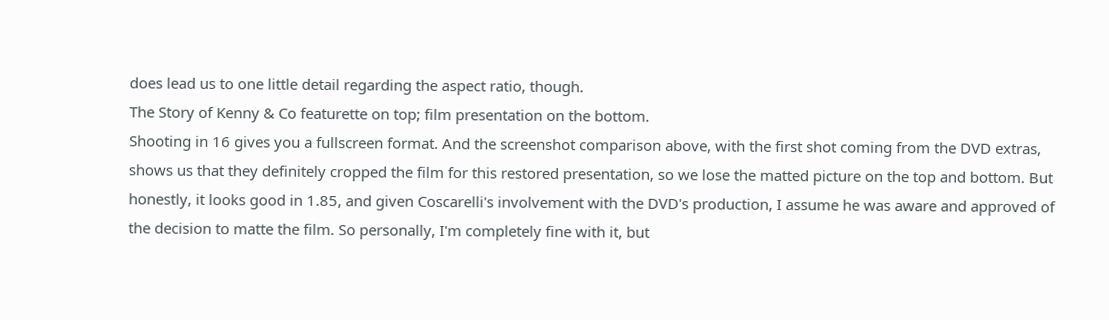does lead us to one little detail regarding the aspect ratio, though.
The Story of Kenny & Co featurette on top; film presentation on the bottom.
Shooting in 16 gives you a fullscreen format. And the screenshot comparison above, with the first shot coming from the DVD extras, shows us that they definitely cropped the film for this restored presentation, so we lose the matted picture on the top and bottom. But honestly, it looks good in 1.85, and given Coscarelli's involvement with the DVD's production, I assume he was aware and approved of the decision to matte the film. So personally, I'm completely fine with it, but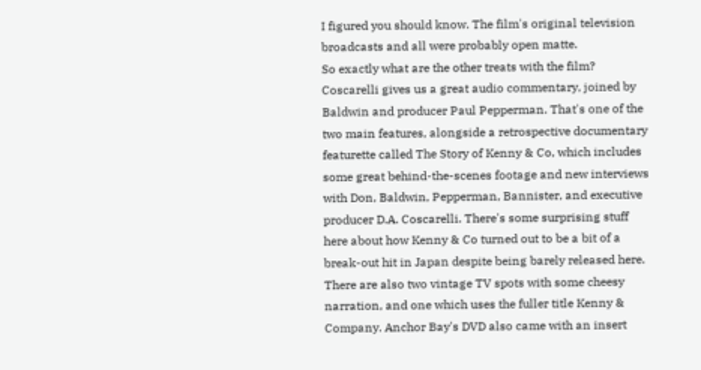I figured you should know. The film's original television broadcasts and all were probably open matte.
So exactly what are the other treats with the film? Coscarelli gives us a great audio commentary, joined by Baldwin and producer Paul Pepperman. That's one of the two main features, alongside a retrospective documentary featurette called The Story of Kenny & Co, which includes some great behind-the-scenes footage and new interviews with Don, Baldwin, Pepperman, Bannister, and executive producer D.A. Coscarelli. There's some surprising stuff here about how Kenny & Co turned out to be a bit of a break-out hit in Japan despite being barely released here. There are also two vintage TV spots with some cheesy narration, and one which uses the fuller title Kenny & Company. Anchor Bay's DVD also came with an insert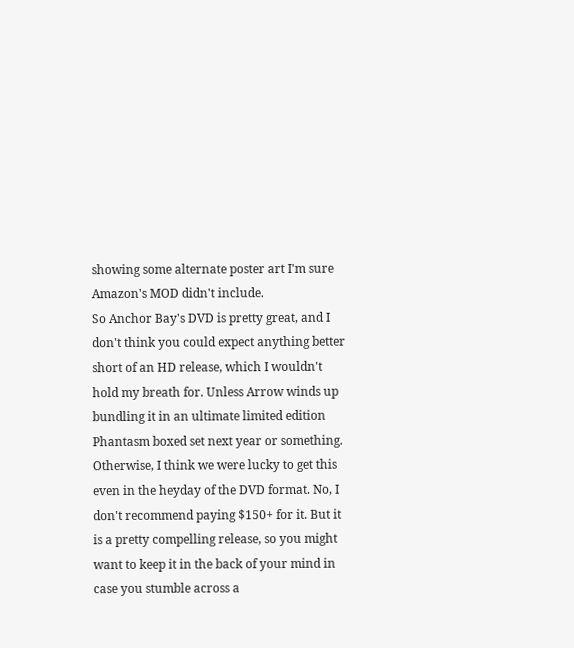showing some alternate poster art I'm sure Amazon's MOD didn't include.
So Anchor Bay's DVD is pretty great, and I don't think you could expect anything better short of an HD release, which I wouldn't hold my breath for. Unless Arrow winds up bundling it in an ultimate limited edition Phantasm boxed set next year or something. Otherwise, I think we were lucky to get this even in the heyday of the DVD format. No, I don't recommend paying $150+ for it. But it is a pretty compelling release, so you might want to keep it in the back of your mind in case you stumble across a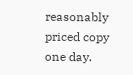reasonably priced copy one day.